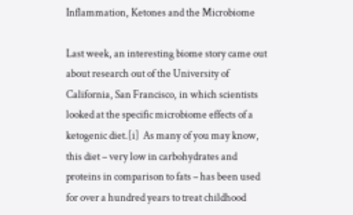Inflammation, Ketones and the Microbiome

Last week, an interesting biome story came out about research out of the University of California, San Francisco, in which scientists looked at the specific microbiome effects of a ketogenic diet.[i]  As many of you may know, this diet – very low in carbohydrates and proteins in comparison to fats – has been used for over a hundred years to treat childhood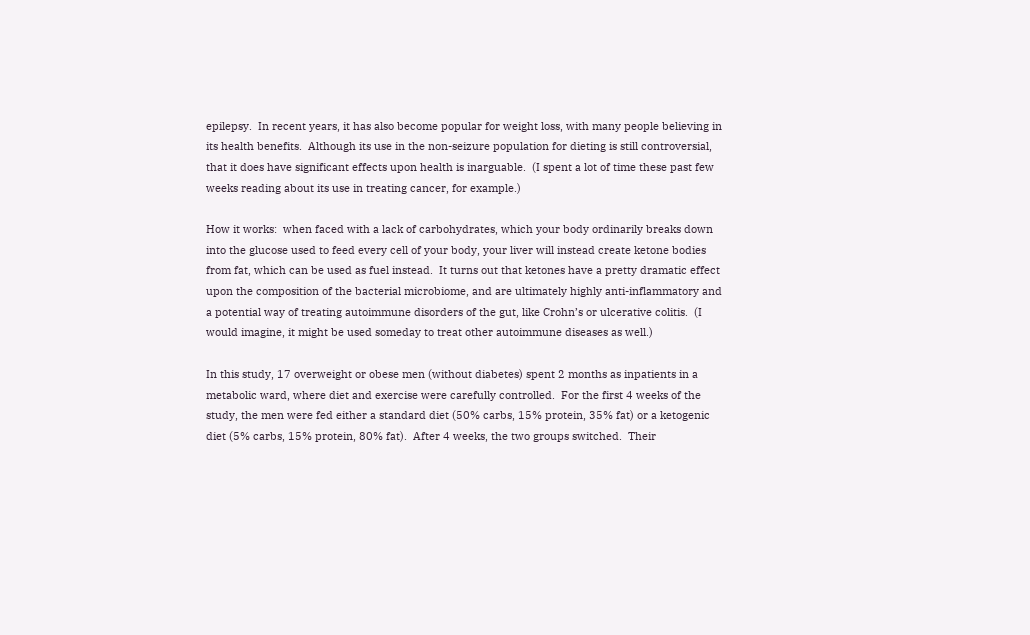epilepsy.  In recent years, it has also become popular for weight loss, with many people believing in its health benefits.  Although its use in the non-seizure population for dieting is still controversial, that it does have significant effects upon health is inarguable.  (I spent a lot of time these past few weeks reading about its use in treating cancer, for example.)

How it works:  when faced with a lack of carbohydrates, which your body ordinarily breaks down into the glucose used to feed every cell of your body, your liver will instead create ketone bodies from fat, which can be used as fuel instead.  It turns out that ketones have a pretty dramatic effect upon the composition of the bacterial microbiome, and are ultimately highly anti-inflammatory and a potential way of treating autoimmune disorders of the gut, like Crohn’s or ulcerative colitis.  (I would imagine, it might be used someday to treat other autoimmune diseases as well.)

In this study, 17 overweight or obese men (without diabetes) spent 2 months as inpatients in a metabolic ward, where diet and exercise were carefully controlled.  For the first 4 weeks of the study, the men were fed either a standard diet (50% carbs, 15% protein, 35% fat) or a ketogenic diet (5% carbs, 15% protein, 80% fat).  After 4 weeks, the two groups switched.  Their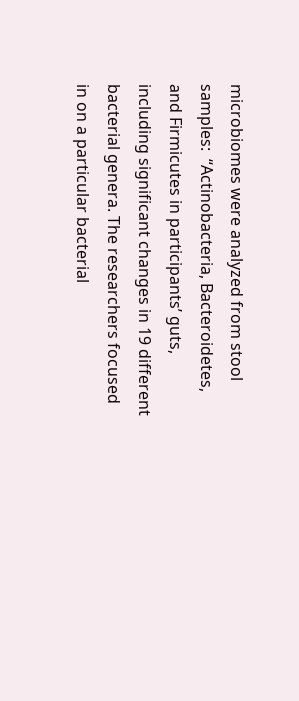microbiomes were analyzed from stool samples:  “Actinobacteria, Bacteroidetes, and Firmicutes in participants’ guts, including significant changes in 19 different bacterial genera. The researchers focused in on a particular bacterial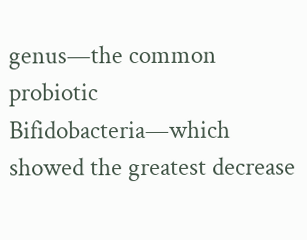genus—the common probiotic Bifidobacteria—which showed the greatest decrease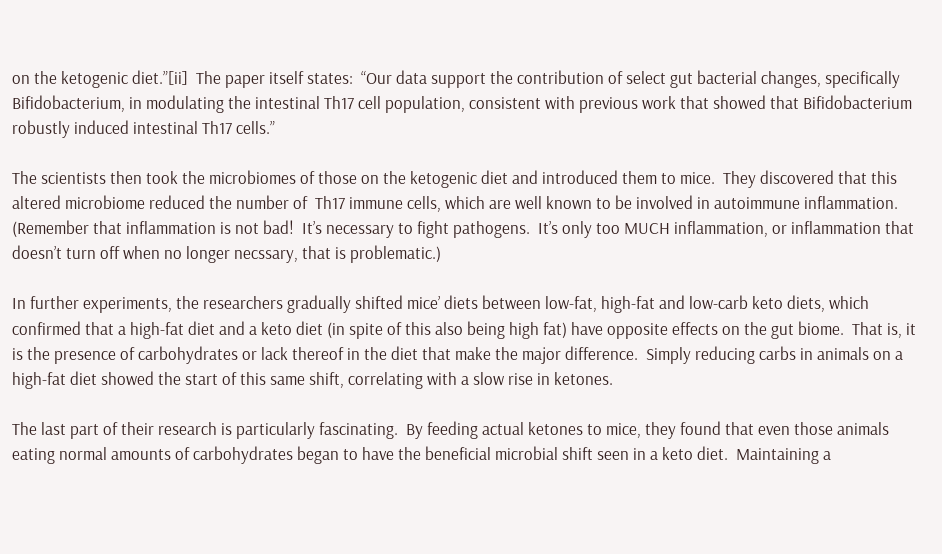on the ketogenic diet.”[ii]  The paper itself states:  “Our data support the contribution of select gut bacterial changes, specifically Bifidobacterium, in modulating the intestinal Th17 cell population, consistent with previous work that showed that Bifidobacterium robustly induced intestinal Th17 cells.”

The scientists then took the microbiomes of those on the ketogenic diet and introduced them to mice.  They discovered that this altered microbiome reduced the number of  Th17 immune cells, which are well known to be involved in autoimmune inflammation.  (Remember that inflammation is not bad!  It’s necessary to fight pathogens.  It’s only too MUCH inflammation, or inflammation that doesn’t turn off when no longer necssary, that is problematic.)

In further experiments, the researchers gradually shifted mice’ diets between low-fat, high-fat and low-carb keto diets, which confirmed that a high-fat diet and a keto diet (in spite of this also being high fat) have opposite effects on the gut biome.  That is, it is the presence of carbohydrates or lack thereof in the diet that make the major difference.  Simply reducing carbs in animals on a high-fat diet showed the start of this same shift, correlating with a slow rise in ketones.

The last part of their research is particularly fascinating.  By feeding actual ketones to mice, they found that even those animals eating normal amounts of carbohydrates began to have the beneficial microbial shift seen in a keto diet.  Maintaining a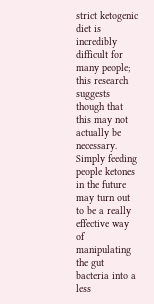strict ketogenic diet is incredibly difficult for many people; this research suggests though that this may not actually be necessary.  Simply feeding people ketones in the future may turn out to be a really effective way of manipulating the gut bacteria into a less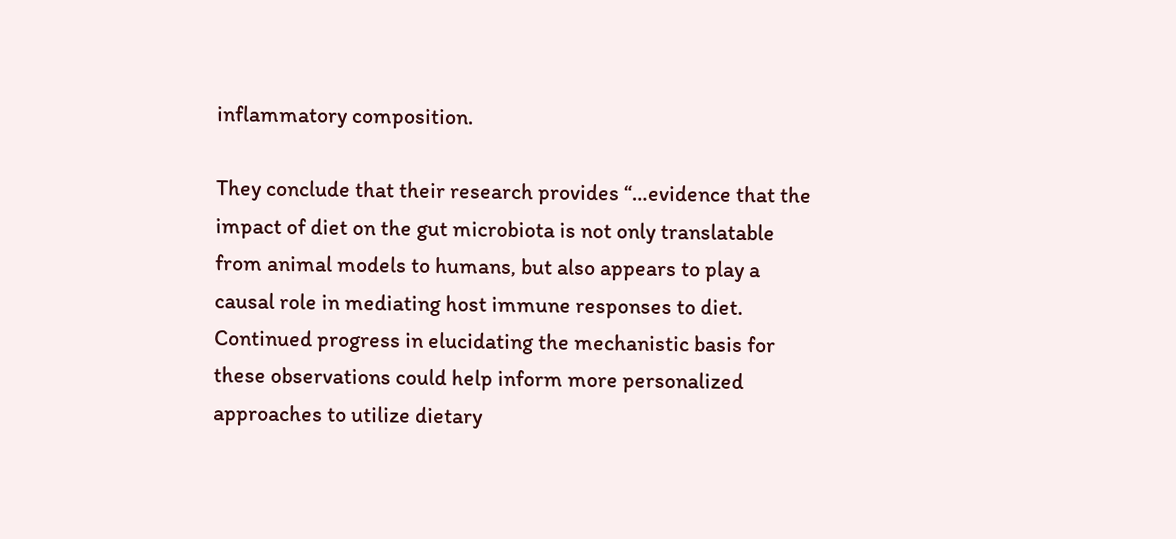inflammatory composition.

They conclude that their research provides “…evidence that the impact of diet on the gut microbiota is not only translatable from animal models to humans, but also appears to play a causal role in mediating host immune responses to diet. Continued progress in elucidating the mechanistic basis for these observations could help inform more personalized approaches to utilize dietary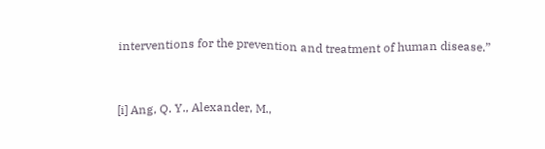interventions for the prevention and treatment of human disease.”


[i] Ang, Q. Y., Alexander, M.,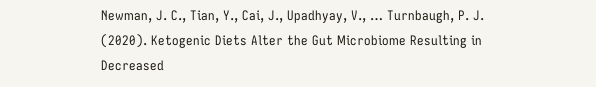Newman, J. C., Tian, Y., Cai, J., Upadhyay, V., … Turnbaugh, P. J. (2020). Ketogenic Diets Alter the Gut Microbiome Resulting in Decreased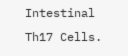Intestinal Th17 Cells.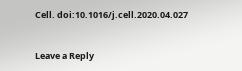Cell. doi:10.1016/j.cell.2020.04.027


Leave a Reply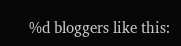%d bloggers like this: